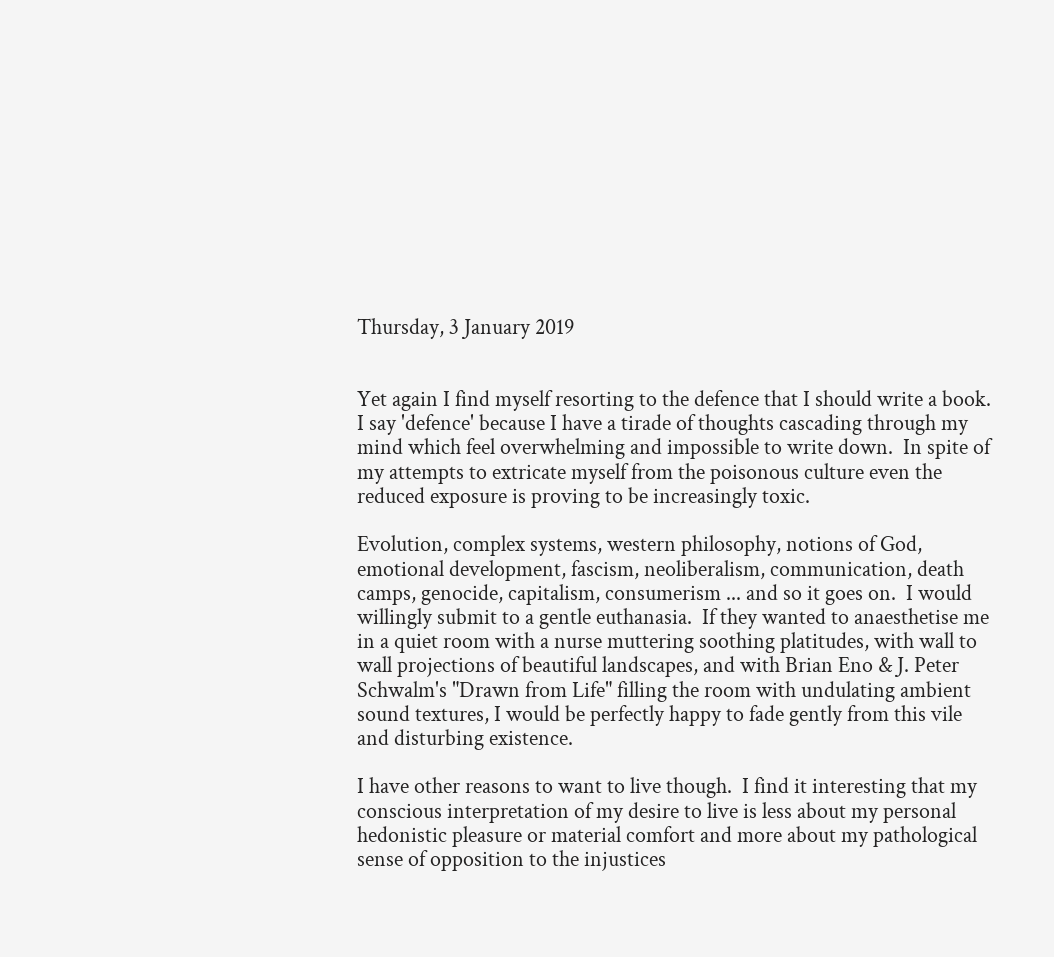Thursday, 3 January 2019


Yet again I find myself resorting to the defence that I should write a book.  I say 'defence' because I have a tirade of thoughts cascading through my mind which feel overwhelming and impossible to write down.  In spite of my attempts to extricate myself from the poisonous culture even the reduced exposure is proving to be increasingly toxic.

Evolution, complex systems, western philosophy, notions of God, emotional development, fascism, neoliberalism, communication, death camps, genocide, capitalism, consumerism ... and so it goes on.  I would willingly submit to a gentle euthanasia.  If they wanted to anaesthetise me in a quiet room with a nurse muttering soothing platitudes, with wall to wall projections of beautiful landscapes, and with Brian Eno & J. Peter Schwalm's "Drawn from Life" filling the room with undulating ambient sound textures, I would be perfectly happy to fade gently from this vile and disturbing existence.

I have other reasons to want to live though.  I find it interesting that my conscious interpretation of my desire to live is less about my personal hedonistic pleasure or material comfort and more about my pathological sense of opposition to the injustices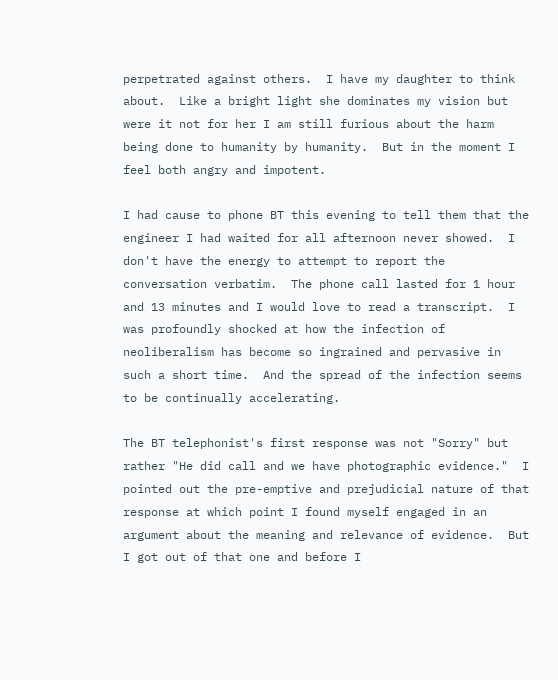perpetrated against others.  I have my daughter to think about.  Like a bright light she dominates my vision but were it not for her I am still furious about the harm being done to humanity by humanity.  But in the moment I feel both angry and impotent.

I had cause to phone BT this evening to tell them that the engineer I had waited for all afternoon never showed.  I don't have the energy to attempt to report the conversation verbatim.  The phone call lasted for 1 hour and 13 minutes and I would love to read a transcript.  I was profoundly shocked at how the infection of neoliberalism has become so ingrained and pervasive in such a short time.  And the spread of the infection seems to be continually accelerating.

The BT telephonist's first response was not "Sorry" but rather "He did call and we have photographic evidence."  I pointed out the pre-emptive and prejudicial nature of that response at which point I found myself engaged in an argument about the meaning and relevance of evidence.  But I got out of that one and before I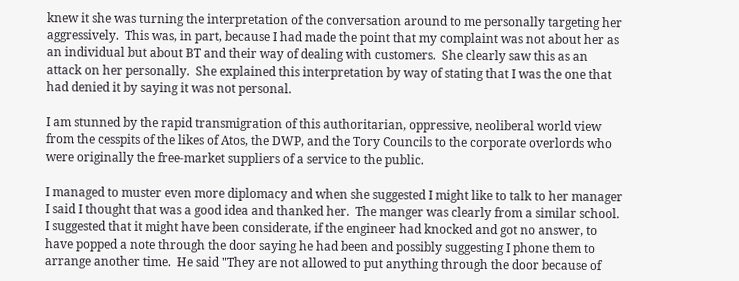knew it she was turning the interpretation of the conversation around to me personally targeting her aggressively.  This was, in part, because I had made the point that my complaint was not about her as an individual but about BT and their way of dealing with customers.  She clearly saw this as an attack on her personally.  She explained this interpretation by way of stating that I was the one that had denied it by saying it was not personal.

I am stunned by the rapid transmigration of this authoritarian, oppressive, neoliberal world view from the cesspits of the likes of Atos, the DWP, and the Tory Councils to the corporate overlords who were originally the free-market suppliers of a service to the public.

I managed to muster even more diplomacy and when she suggested I might like to talk to her manager I said I thought that was a good idea and thanked her.  The manger was clearly from a similar school.  I suggested that it might have been considerate, if the engineer had knocked and got no answer, to have popped a note through the door saying he had been and possibly suggesting I phone them to arrange another time.  He said "They are not allowed to put anything through the door because of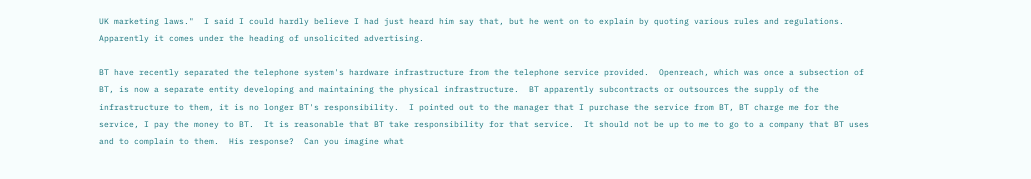UK marketing laws."  I said I could hardly believe I had just heard him say that, but he went on to explain by quoting various rules and regulations.  Apparently it comes under the heading of unsolicited advertising.

BT have recently separated the telephone system's hardware infrastructure from the telephone service provided.  Openreach, which was once a subsection of BT, is now a separate entity developing and maintaining the physical infrastructure.  BT apparently subcontracts or outsources the supply of the infrastructure to them, it is no longer BT's responsibility.  I pointed out to the manager that I purchase the service from BT, BT charge me for the service, I pay the money to BT.  It is reasonable that BT take responsibility for that service.  It should not be up to me to go to a company that BT uses and to complain to them.  His response?  Can you imagine what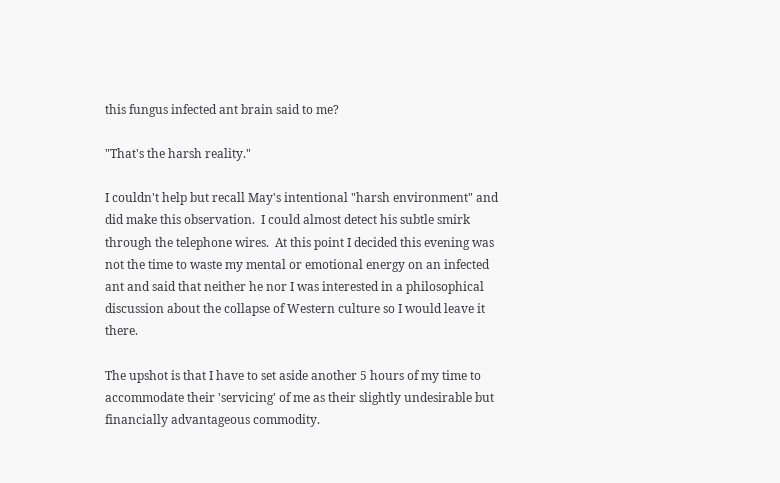this fungus infected ant brain said to me?

"That's the harsh reality."

I couldn't help but recall May's intentional "harsh environment" and did make this observation.  I could almost detect his subtle smirk through the telephone wires.  At this point I decided this evening was not the time to waste my mental or emotional energy on an infected ant and said that neither he nor I was interested in a philosophical discussion about the collapse of Western culture so I would leave it there.

The upshot is that I have to set aside another 5 hours of my time to accommodate their 'servicing' of me as their slightly undesirable but financially advantageous commodity.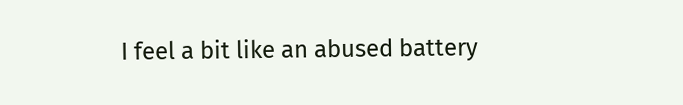I feel a bit like an abused battery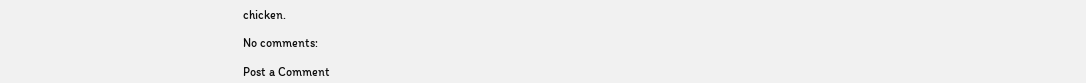chicken.

No comments:

Post a Comment